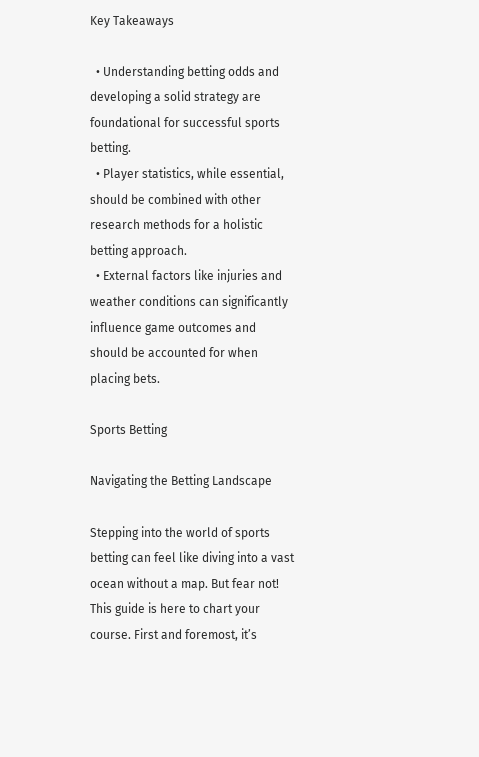Key Takeaways

  • Understanding betting odds and developing a solid strategy are foundational for successful sports betting.
  • Player statistics, while essential, should be combined with other research methods for a holistic betting approach.
  • External factors like injuries and weather conditions can significantly influence game outcomes and should be accounted for when placing bets.

Sports Betting

Navigating the Betting Landscape

Stepping into the world of sports betting can feel like diving into a vast ocean without a map. But fear not! This guide is here to chart your course. First and foremost, it’s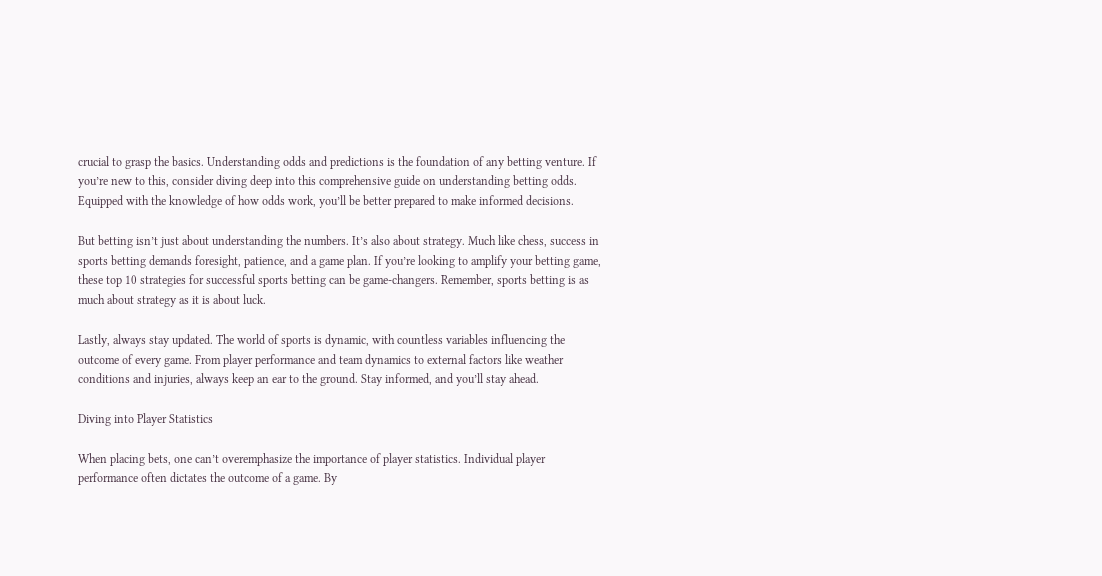crucial to grasp the basics. Understanding odds and predictions is the foundation of any betting venture. If you’re new to this, consider diving deep into this comprehensive guide on understanding betting odds. Equipped with the knowledge of how odds work, you’ll be better prepared to make informed decisions.

But betting isn’t just about understanding the numbers. It’s also about strategy. Much like chess, success in sports betting demands foresight, patience, and a game plan. If you’re looking to amplify your betting game, these top 10 strategies for successful sports betting can be game-changers. Remember, sports betting is as much about strategy as it is about luck.

Lastly, always stay updated. The world of sports is dynamic, with countless variables influencing the outcome of every game. From player performance and team dynamics to external factors like weather conditions and injuries, always keep an ear to the ground. Stay informed, and you’ll stay ahead.

Diving into Player Statistics

When placing bets, one can’t overemphasize the importance of player statistics. Individual player performance often dictates the outcome of a game. By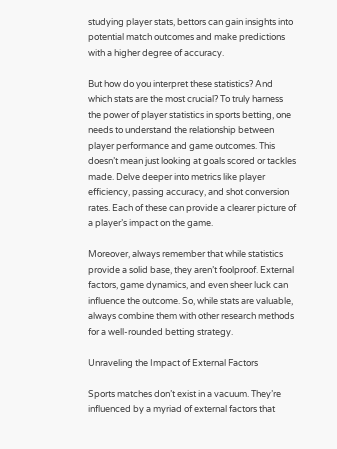studying player stats, bettors can gain insights into potential match outcomes and make predictions with a higher degree of accuracy.

But how do you interpret these statistics? And which stats are the most crucial? To truly harness the power of player statistics in sports betting, one needs to understand the relationship between player performance and game outcomes. This doesn’t mean just looking at goals scored or tackles made. Delve deeper into metrics like player efficiency, passing accuracy, and shot conversion rates. Each of these can provide a clearer picture of a player’s impact on the game.

Moreover, always remember that while statistics provide a solid base, they aren’t foolproof. External factors, game dynamics, and even sheer luck can influence the outcome. So, while stats are valuable, always combine them with other research methods for a well-rounded betting strategy.

Unraveling the Impact of External Factors

Sports matches don’t exist in a vacuum. They’re influenced by a myriad of external factors that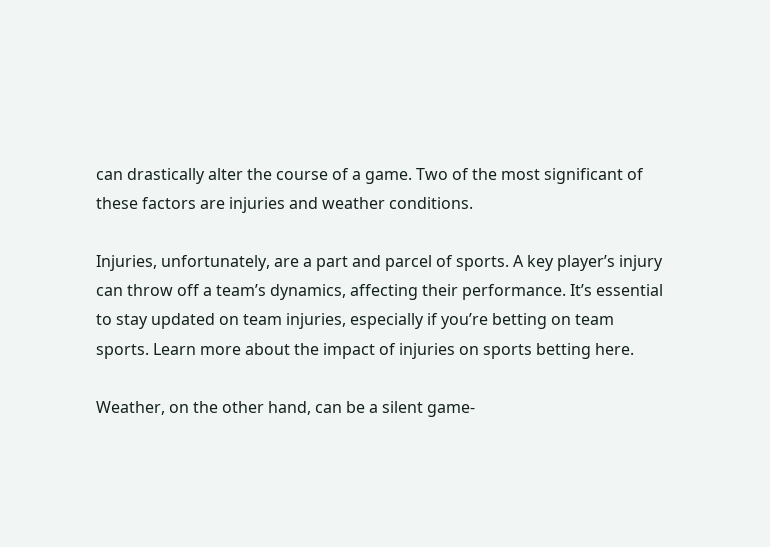can drastically alter the course of a game. Two of the most significant of these factors are injuries and weather conditions.

Injuries, unfortunately, are a part and parcel of sports. A key player’s injury can throw off a team’s dynamics, affecting their performance. It’s essential to stay updated on team injuries, especially if you’re betting on team sports. Learn more about the impact of injuries on sports betting here.

Weather, on the other hand, can be a silent game-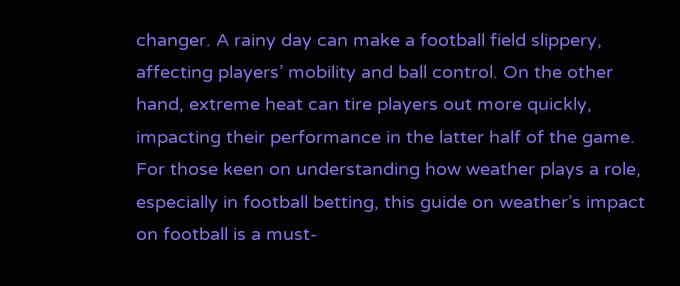changer. A rainy day can make a football field slippery, affecting players’ mobility and ball control. On the other hand, extreme heat can tire players out more quickly, impacting their performance in the latter half of the game. For those keen on understanding how weather plays a role, especially in football betting, this guide on weather’s impact on football is a must-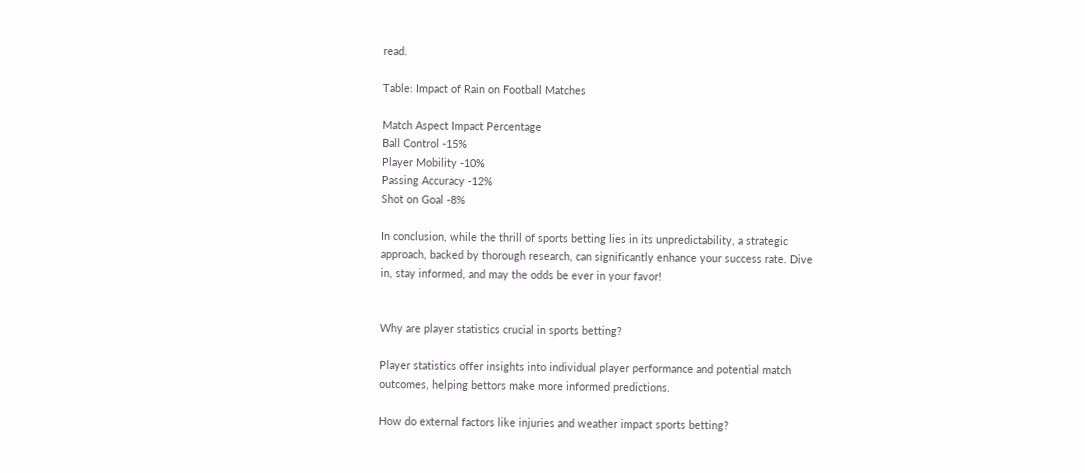read.

Table: Impact of Rain on Football Matches

Match Aspect Impact Percentage
Ball Control -15%
Player Mobility -10%
Passing Accuracy -12%
Shot on Goal -8%

In conclusion, while the thrill of sports betting lies in its unpredictability, a strategic approach, backed by thorough research, can significantly enhance your success rate. Dive in, stay informed, and may the odds be ever in your favor!


Why are player statistics crucial in sports betting?

Player statistics offer insights into individual player performance and potential match outcomes, helping bettors make more informed predictions.

How do external factors like injuries and weather impact sports betting?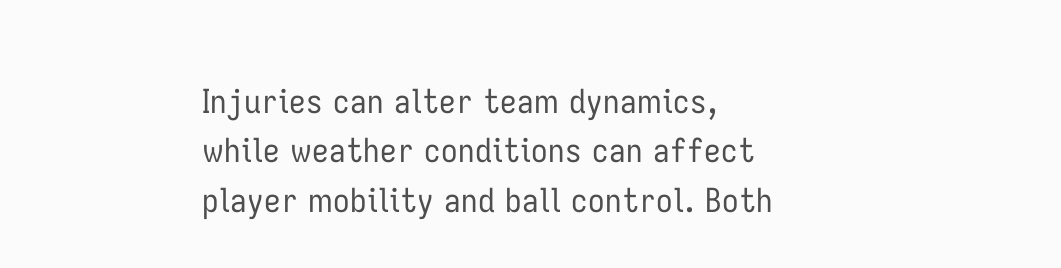Injuries can alter team dynamics, while weather conditions can affect player mobility and ball control. Both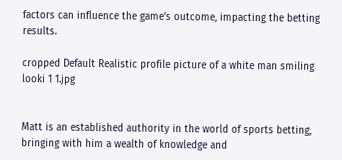factors can influence the game’s outcome, impacting the betting results.

cropped Default Realistic profile picture of a white man smiling looki 1 1.jpg


Matt is an established authority in the world of sports betting, bringing with him a wealth of knowledge and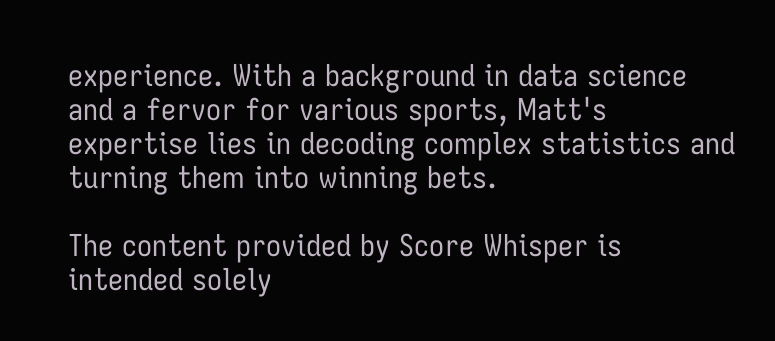experience. With a background in data science and a fervor for various sports, Matt's expertise lies in decoding complex statistics and turning them into winning bets.

The content provided by Score Whisper is intended solely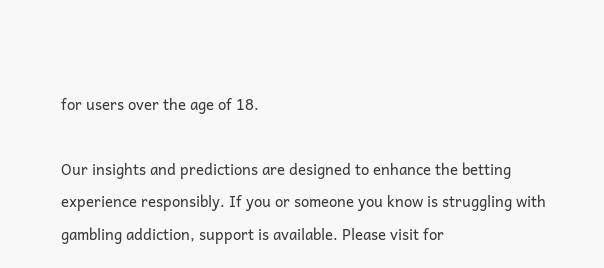for users over the age of 18.

Our insights and predictions are designed to enhance the betting experience responsibly. If you or someone you know is struggling with gambling addiction, support is available. Please visit for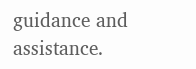guidance and assistance.